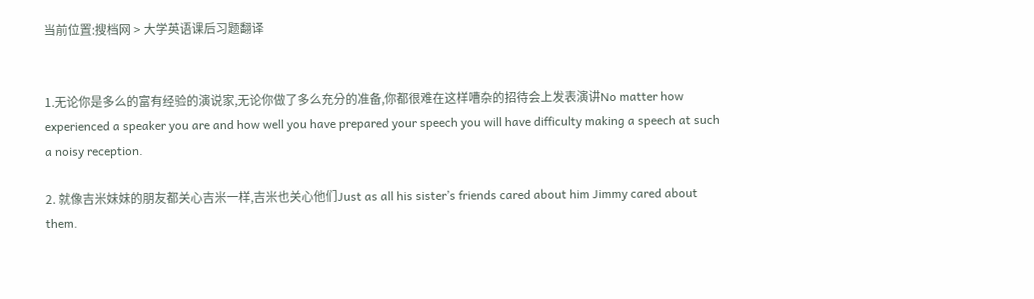当前位置:搜档网 > 大学英语课后习题翻译


1.无论你是多么的富有经验的演说家,无论你做了多么充分的准备,你都很难在这样嘈杂的招待会上发表演讲No matter how experienced a speaker you are and how well you have prepared your speech you will have difficulty making a speech at such a noisy reception.

2. 就像吉米妹妹的朋友都关心吉米一样,吉米也关心他们Just as all his sister’s friends cared about him Jimmy cared about them.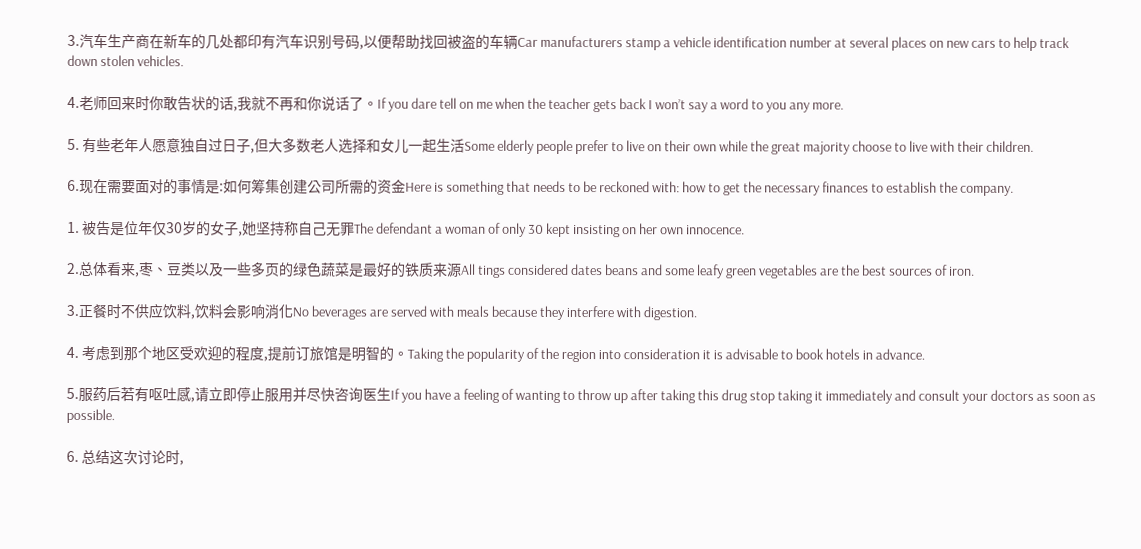3.汽车生产商在新车的几处都印有汽车识别号码,以便帮助找回被盗的车辆Car manufacturers stamp a vehicle identification number at several places on new cars to help track down stolen vehicles.

4.老师回来时你敢告状的话,我就不再和你说话了。If you dare tell on me when the teacher gets back I won’t say a word to you any more.

5. 有些老年人愿意独自过日子,但大多数老人选择和女儿一起生活Some elderly people prefer to live on their own while the great majority choose to live with their children.

6.现在需要面对的事情是:如何筹集创建公司所需的资金Here is something that needs to be reckoned with: how to get the necessary finances to establish the company.

1. 被告是位年仅30岁的女子,她坚持称自己无罪The defendant a woman of only 30 kept insisting on her own innocence.

2.总体看来,枣、豆类以及一些多页的绿色蔬菜是最好的铁质来源All tings considered dates beans and some leafy green vegetables are the best sources of iron.

3.正餐时不供应饮料,饮料会影响消化No beverages are served with meals because they interfere with digestion.

4. 考虑到那个地区受欢迎的程度,提前订旅馆是明智的。Taking the popularity of the region into consideration it is advisable to book hotels in advance.

5.服药后若有呕吐感,请立即停止服用并尽快咨询医生If you have a feeling of wanting to throw up after taking this drug stop taking it immediately and consult your doctors as soon as possible.

6. 总结这次讨论时,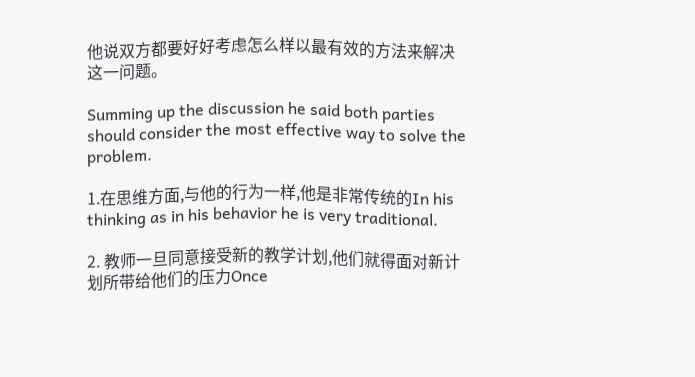他说双方都要好好考虑怎么样以最有效的方法来解决这一问题。

Summing up the discussion he said both parties should consider the most effective way to solve the problem.

1.在思维方面,与他的行为一样,他是非常传统的In his thinking as in his behavior he is very traditional.

2. 教师一旦同意接受新的教学计划,他们就得面对新计划所带给他们的压力Once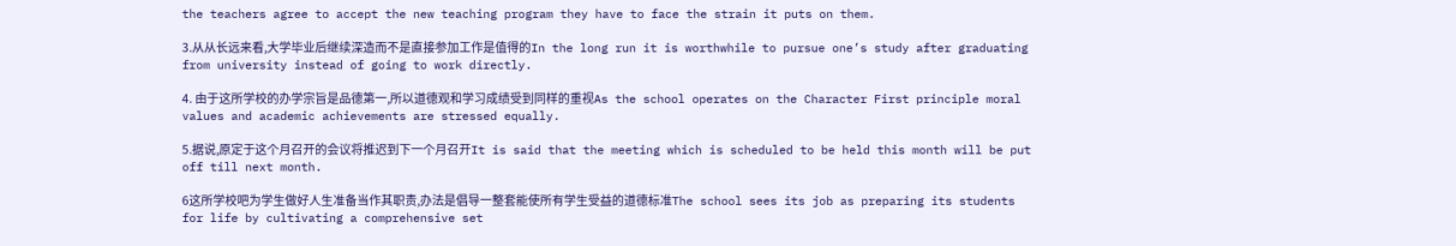the teachers agree to accept the new teaching program they have to face the strain it puts on them.

3.从从长远来看,大学毕业后继续深造而不是直接参加工作是值得的In the long run it is worthwhile to pursue one’s study after graduating from university instead of going to work directly.

4. 由于这所学校的办学宗旨是品德第一,所以道德观和学习成绩受到同样的重视As the school operates on the Character First principle moral values and academic achievements are stressed equally.

5.据说,原定于这个月召开的会议将推迟到下一个月召开It is said that the meeting which is scheduled to be held this month will be put off till next month.

6这所学校吧为学生做好人生准备当作其职责,办法是倡导一整套能使所有学生受益的道德标准The school sees its job as preparing its students for life by cultivating a comprehensive set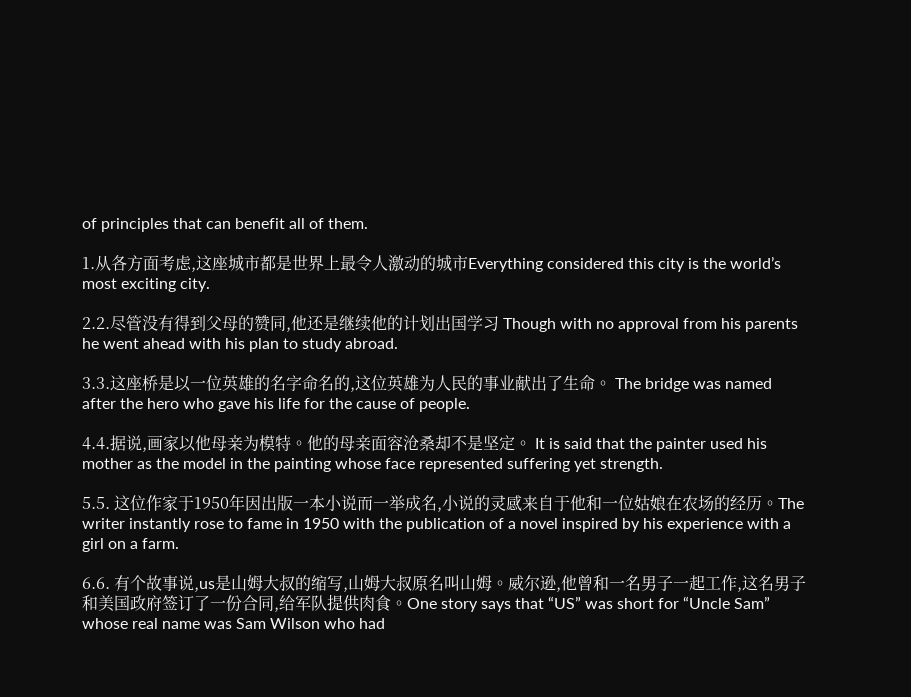of principles that can benefit all of them.

1.从各方面考虑,这座城市都是世界上最令人激动的城市Everything considered this city is the world’s most exciting city.

2.2.尽管没有得到父母的赞同,他还是继续他的计划出国学习 Though with no approval from his parents he went ahead with his plan to study abroad.

3.3.这座桥是以一位英雄的名字命名的,这位英雄为人民的事业献出了生命。 The bridge was named after the hero who gave his life for the cause of people.

4.4.据说,画家以他母亲为模特。他的母亲面容沧桑却不是坚定。 It is said that the painter used his mother as the model in the painting whose face represented suffering yet strength.

5.5. 这位作家于1950年因出版一本小说而一举成名,小说的灵感来自于他和一位姑娘在农场的经历。The writer instantly rose to fame in 1950 with the publication of a novel inspired by his experience with a girl on a farm.

6.6. 有个故事说,us是山姆大叔的缩写,山姆大叔原名叫山姆。威尔逊,他曾和一名男子一起工作,这名男子和美国政府签订了一份合同,给军队提供肉食。One story says that “US” was short for “Uncle Sam” whose real name was Sam Wilson who had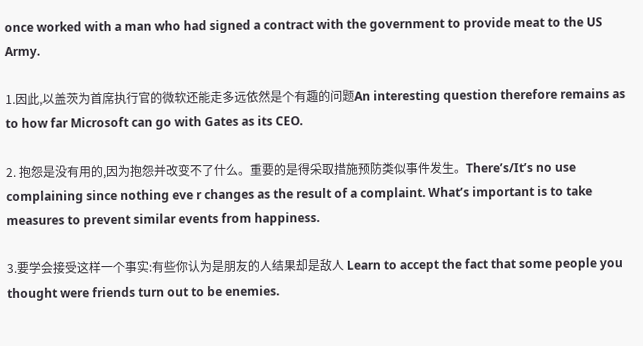once worked with a man who had signed a contract with the government to provide meat to the US Army.

1.因此,以盖茨为首席执行官的微软还能走多远依然是个有趣的问题An interesting question therefore remains as to how far Microsoft can go with Gates as its CEO.

2. 抱怨是没有用的,因为抱怨并改变不了什么。重要的是得采取措施预防类似事件发生。There’s/It’s no use complaining since nothing eve r changes as the result of a complaint. What’s important is to take measures to prevent similar events from happiness.

3.要学会接受这样一个事实:有些你认为是朋友的人结果却是敌人 Learn to accept the fact that some people you thought were friends turn out to be enemies.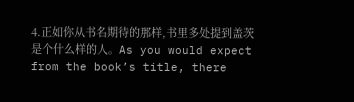4.正如你从书名期待的那样,书里多处提到盖茨是个什么样的人。As you would expect from the book’s title, there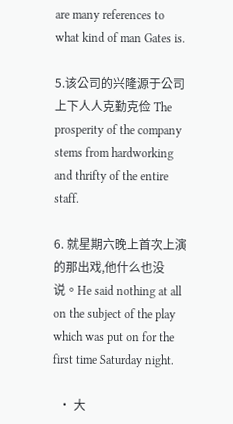are many references to what kind of man Gates is.

5.该公司的兴隆源于公司上下人人克勤克俭 The prosperity of the company stems from hardworking and thrifty of the entire staff.

6. 就星期六晚上首次上演的那出戏,他什么也没说。He said nothing at all on the subject of the play which was put on for the first time Saturday night.

  • 大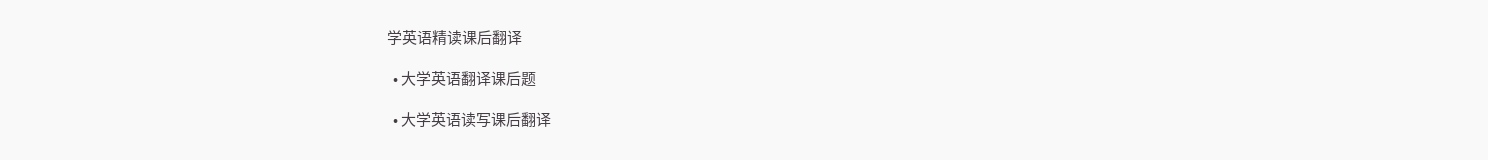学英语精读课后翻译

  • 大学英语翻译课后题

  • 大学英语读写课后翻译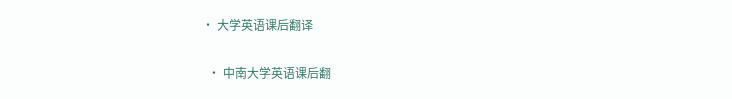• 大学英语课后翻译

  • 中南大学英语课后翻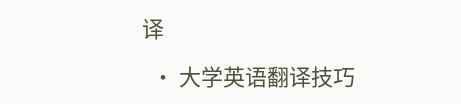译

  • 大学英语翻译技巧